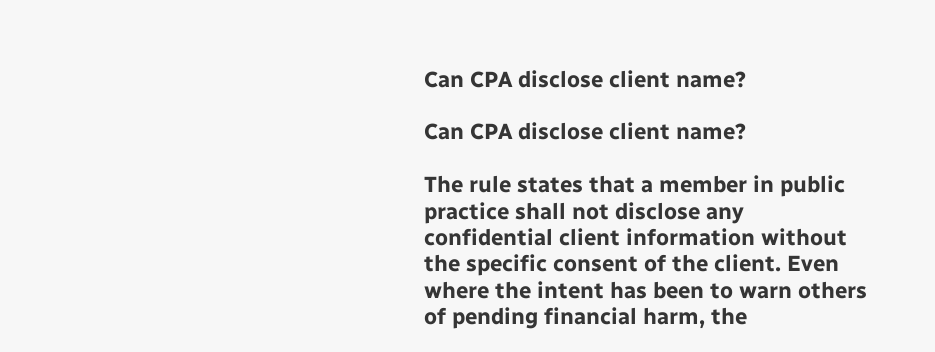Can CPA disclose client name?

Can CPA disclose client name?

The rule states that a member in public practice shall not disclose any confidential client information without the specific consent of the client. Even where the intent has been to warn others of pending financial harm, the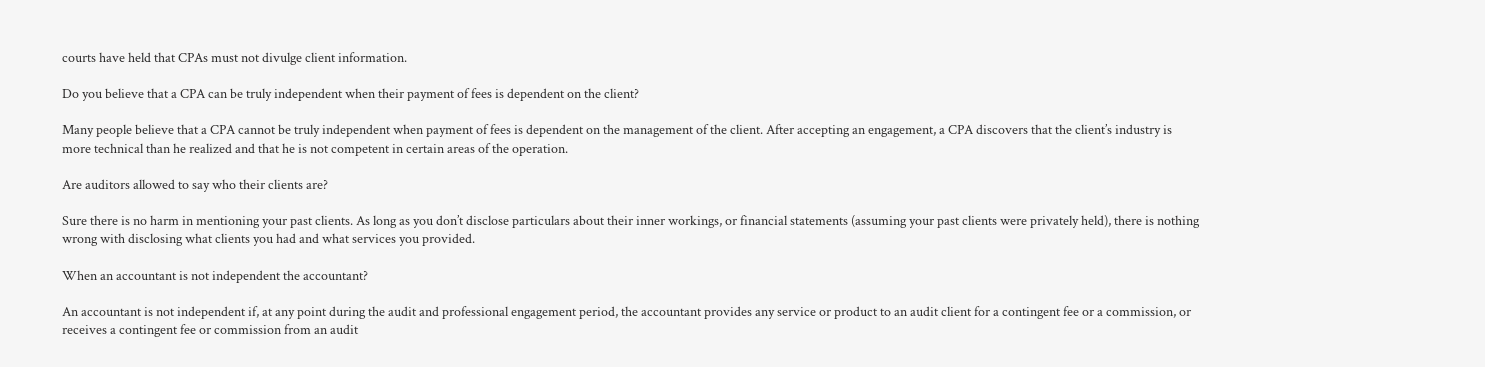courts have held that CPAs must not divulge client information.

Do you believe that a CPA can be truly independent when their payment of fees is dependent on the client?

Many people believe that a CPA cannot be truly independent when payment of fees is dependent on the management of the client. After accepting an engagement, a CPA discovers that the client’s industry is more technical than he realized and that he is not competent in certain areas of the operation.

Are auditors allowed to say who their clients are?

Sure there is no harm in mentioning your past clients. As long as you don’t disclose particulars about their inner workings, or financial statements (assuming your past clients were privately held), there is nothing wrong with disclosing what clients you had and what services you provided.

When an accountant is not independent the accountant?

An accountant is not independent if, at any point during the audit and professional engagement period, the accountant provides any service or product to an audit client for a contingent fee or a commission, or receives a contingent fee or commission from an audit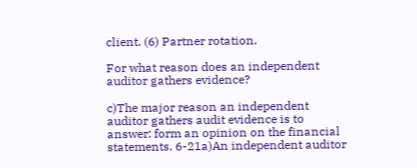client. (6) Partner rotation.

For what reason does an independent auditor gathers evidence?

c)The major reason an independent auditor gathers audit evidence is to answer: form an opinion on the financial statements. 6-21a)An independent auditor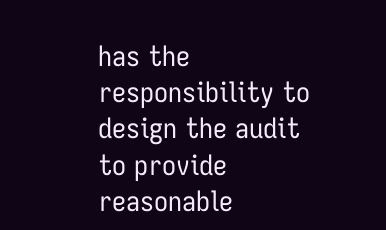has the responsibility to design the audit to provide reasonable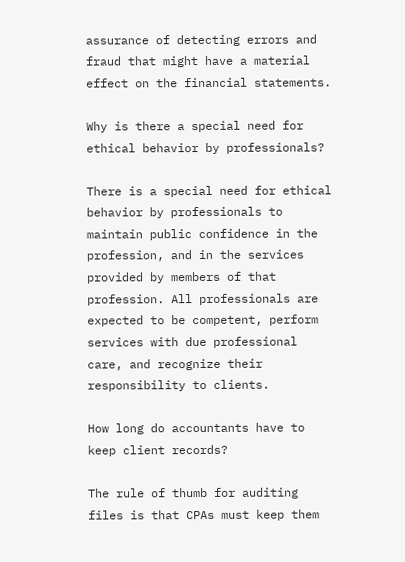assurance of detecting errors and fraud that might have a material effect on the financial statements.

Why is there a special need for ethical behavior by professionals?

There is a special need for ethical behavior by professionals to maintain public confidence in the profession, and in the services provided by members of that profession. All professionals are expected to be competent, perform services with due professional care, and recognize their responsibility to clients.

How long do accountants have to keep client records?

The rule of thumb for auditing files is that CPAs must keep them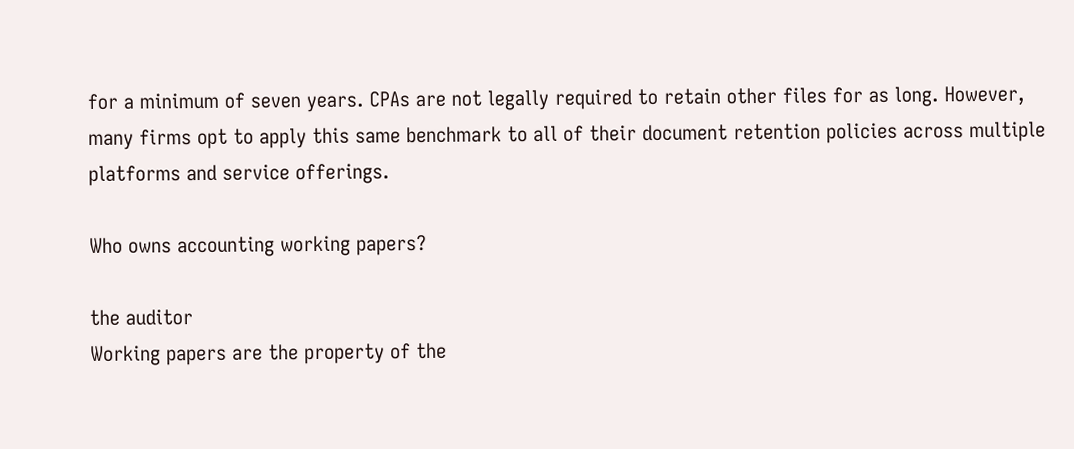for a minimum of seven years. CPAs are not legally required to retain other files for as long. However, many firms opt to apply this same benchmark to all of their document retention policies across multiple platforms and service offerings.

Who owns accounting working papers?

the auditor
Working papers are the property of the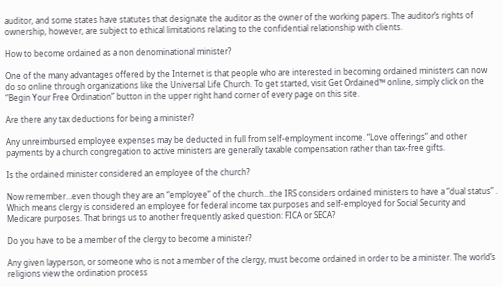auditor, and some states have statutes that designate the auditor as the owner of the working papers. The auditor’s rights of ownership, however, are subject to ethical limitations relating to the confidential relationship with clients.

How to become ordained as a non denominational minister?

One of the many advantages offered by the Internet is that people who are interested in becoming ordained ministers can now do so online through organizations like the Universal Life Church. To get started, visit Get Ordained™ online, simply click on the “Begin Your Free Ordination” button in the upper right hand corner of every page on this site.

Are there any tax deductions for being a minister?

Any unreimbursed employee expenses may be deducted in full from self-employment income. “Love offerings” and other payments by a church congregation to active ministers are generally taxable compensation rather than tax-free gifts.

Is the ordained minister considered an employee of the church?

Now remember…even though they are an “employee” of the church…the IRS considers ordained ministers to have a “dual status” . Which means clergy is considered an employee for federal income tax purposes and self-employed for Social Security and Medicare purposes. That brings us to another frequently asked question: FICA or SECA?

Do you have to be a member of the clergy to become a minister?

Any given layperson, or someone who is not a member of the clergy, must become ordained in order to be a minister. The world’s religions view the ordination process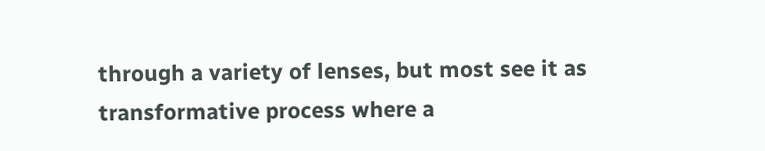through a variety of lenses, but most see it as transformative process where a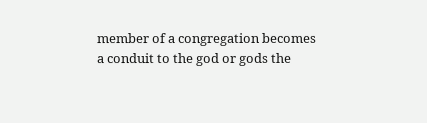member of a congregation becomes a conduit to the god or gods the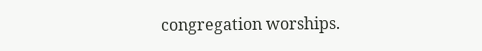congregation worships.